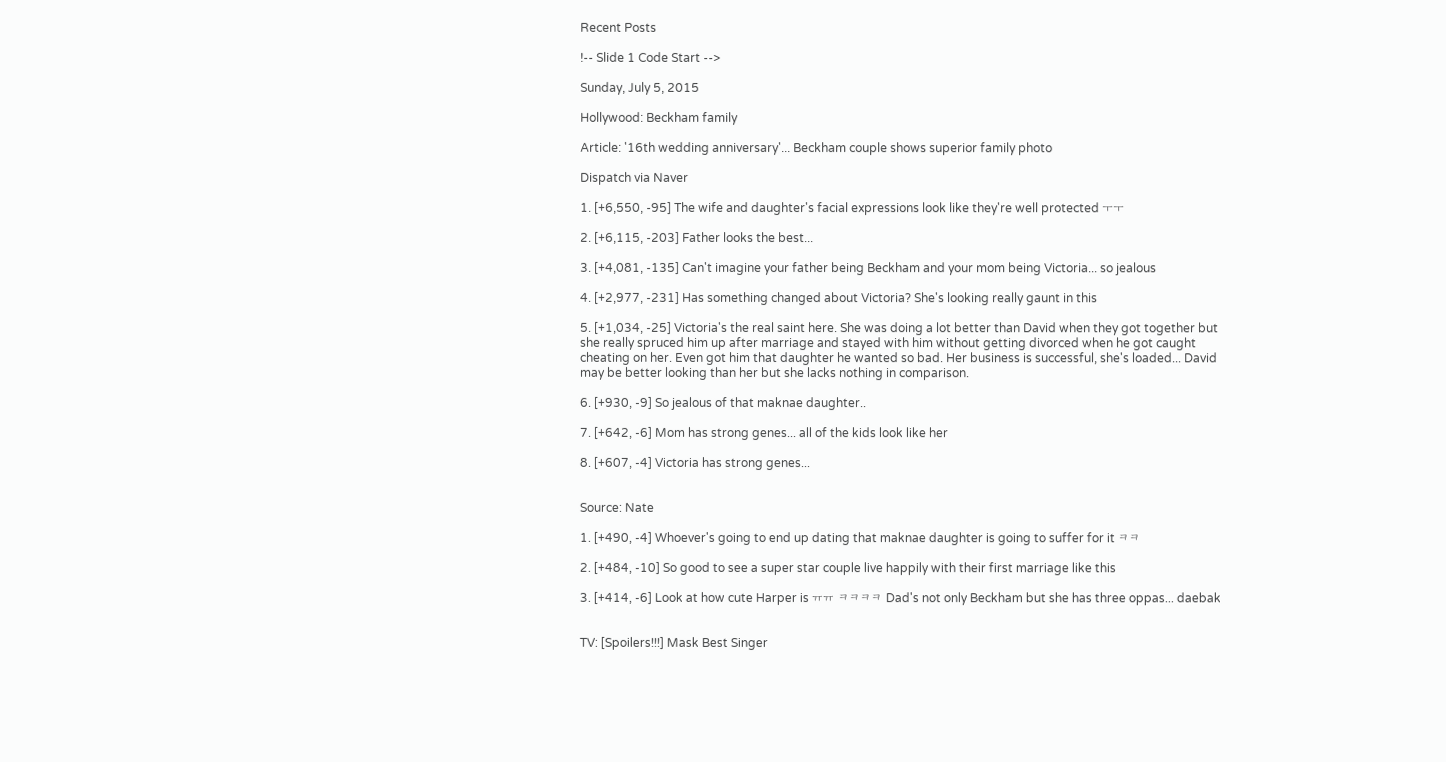Recent Posts

!-- Slide 1 Code Start -->

Sunday, July 5, 2015

Hollywood: Beckham family

Article: '16th wedding anniversary'... Beckham couple shows superior family photo

Dispatch via Naver

1. [+6,550, -95] The wife and daughter's facial expressions look like they're well protected ㅜㅜ

2. [+6,115, -203] Father looks the best...

3. [+4,081, -135] Can't imagine your father being Beckham and your mom being Victoria... so jealous

4. [+2,977, -231] Has something changed about Victoria? She's looking really gaunt in this

5. [+1,034, -25] Victoria's the real saint here. She was doing a lot better than David when they got together but she really spruced him up after marriage and stayed with him without getting divorced when he got caught cheating on her. Even got him that daughter he wanted so bad. Her business is successful, she's loaded... David may be better looking than her but she lacks nothing in comparison.

6. [+930, -9] So jealous of that maknae daughter..

7. [+642, -6] Mom has strong genes... all of the kids look like her

8. [+607, -4] Victoria has strong genes...


Source: Nate

1. [+490, -4] Whoever's going to end up dating that maknae daughter is going to suffer for it ㅋㅋ

2. [+484, -10] So good to see a super star couple live happily with their first marriage like this

3. [+414, -6] Look at how cute Harper is ㅠㅠ ㅋㅋㅋㅋ Dad's not only Beckham but she has three oppas... daebak


TV: [Spoilers!!!] Mask Best Singer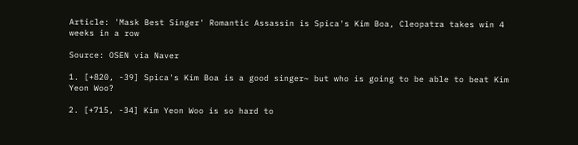Article: 'Mask Best Singer' Romantic Assassin is Spica's Kim Boa, Cleopatra takes win 4 weeks in a row

Source: OSEN via Naver

1. [+820, -39] Spica's Kim Boa is a good singer~ but who is going to be able to beat Kim Yeon Woo?

2. [+715, -34] Kim Yeon Woo is so hard to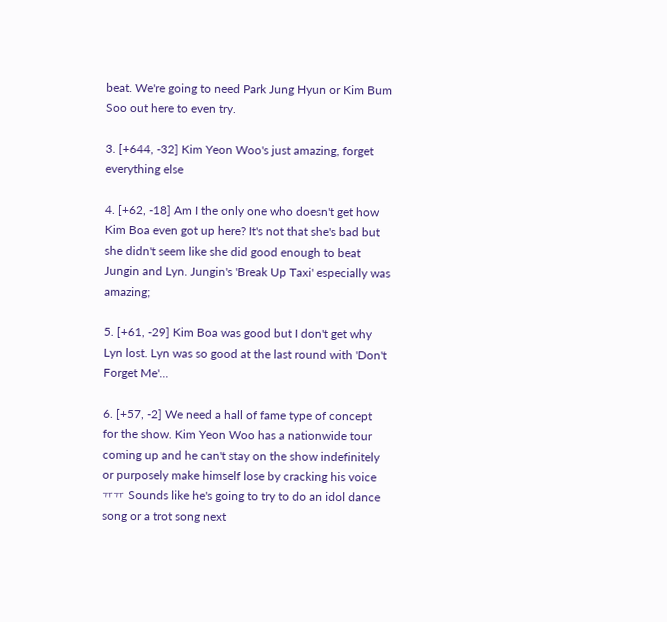beat. We're going to need Park Jung Hyun or Kim Bum Soo out here to even try.

3. [+644, -32] Kim Yeon Woo's just amazing, forget everything else

4. [+62, -18] Am I the only one who doesn't get how Kim Boa even got up here? It's not that she's bad but she didn't seem like she did good enough to beat Jungin and Lyn. Jungin's 'Break Up Taxi' especially was amazing;

5. [+61, -29] Kim Boa was good but I don't get why Lyn lost. Lyn was so good at the last round with 'Don't Forget Me'...

6. [+57, -2] We need a hall of fame type of concept for the show. Kim Yeon Woo has a nationwide tour coming up and he can't stay on the show indefinitely or purposely make himself lose by cracking his voice ㅠㅠ Sounds like he's going to try to do an idol dance song or a trot song next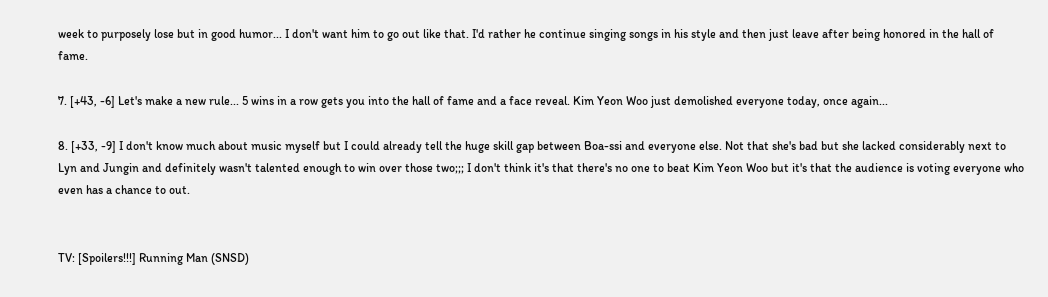week to purposely lose but in good humor... I don't want him to go out like that. I'd rather he continue singing songs in his style and then just leave after being honored in the hall of fame.

7. [+43, -6] Let's make a new rule... 5 wins in a row gets you into the hall of fame and a face reveal. Kim Yeon Woo just demolished everyone today, once again...

8. [+33, -9] I don't know much about music myself but I could already tell the huge skill gap between Boa-ssi and everyone else. Not that she's bad but she lacked considerably next to Lyn and Jungin and definitely wasn't talented enough to win over those two;;; I don't think it's that there's no one to beat Kim Yeon Woo but it's that the audience is voting everyone who even has a chance to out.


TV: [Spoilers!!!] Running Man (SNSD)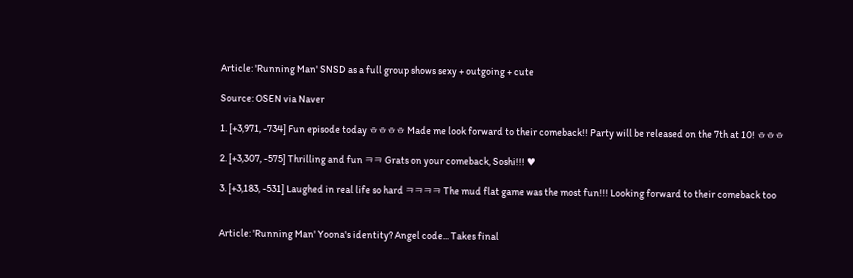Article: 'Running Man' SNSD as a full group shows sexy + outgoing + cute

Source: OSEN via Naver

1. [+3,971, -734] Fun episode today ㅎㅎㅎㅎ Made me look forward to their comeback!! Party will be released on the 7th at 10! ㅎㅎㅎ

2. [+3,307, -575] Thrilling and fun ㅋㅋ Grats on your comeback, Soshi!!! ♥

3. [+3,183, -531] Laughed in real life so hard ㅋㅋㅋㅋ The mud flat game was the most fun!!! Looking forward to their comeback too


Article: 'Running Man' Yoona's identity? Angel code... Takes final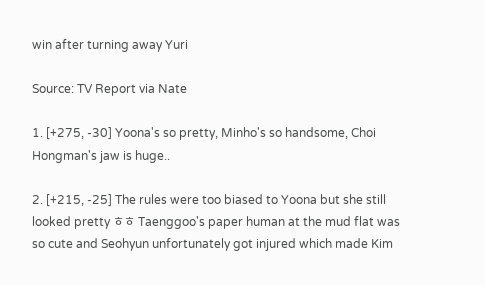win after turning away Yuri

Source: TV Report via Nate

1. [+275, -30] Yoona's so pretty, Minho's so handsome, Choi Hongman's jaw is huge..

2. [+215, -25] The rules were too biased to Yoona but she still looked pretty ㅎㅎ Taenggoo's paper human at the mud flat was so cute and Seohyun unfortunately got injured which made Kim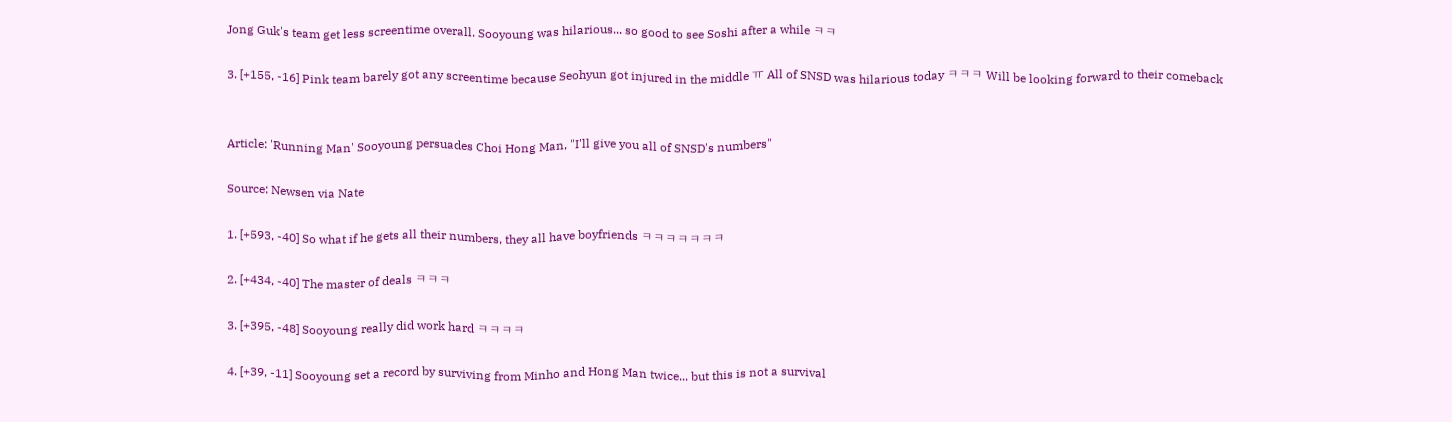Jong Guk's team get less screentime overall. Sooyoung was hilarious... so good to see Soshi after a while ㅋㅋ

3. [+155, -16] Pink team barely got any screentime because Seohyun got injured in the middle ㅠ All of SNSD was hilarious today ㅋㅋㅋ Will be looking forward to their comeback


Article: 'Running Man' Sooyoung persuades Choi Hong Man, "I'll give you all of SNSD's numbers"

Source: Newsen via Nate

1. [+593, -40] So what if he gets all their numbers, they all have boyfriends ㅋㅋㅋㅋㅋㅋㅋ

2. [+434, -40] The master of deals ㅋㅋㅋ

3. [+395, -48] Sooyoung really did work hard ㅋㅋㅋㅋ

4. [+39, -11] Sooyoung set a record by surviving from Minho and Hong Man twice... but this is not a survival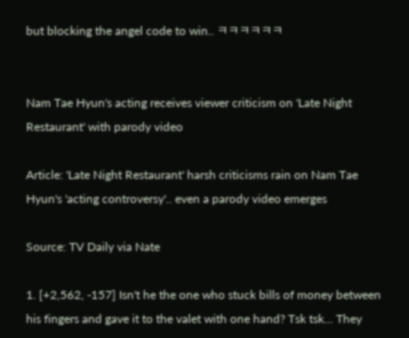but blocking the angel code to win.. ㅋㅋㅋㅋㅋㅋ


Nam Tae Hyun's acting receives viewer criticism on 'Late Night Restaurant' with parody video

Article: 'Late Night Restaurant' harsh criticisms rain on Nam Tae Hyun's 'acting controversy'.. even a parody video emerges

Source: TV Daily via Nate

1. [+2,562, -157] Isn't he the one who stuck bills of money between his fingers and gave it to the valet with one hand? Tsk tsk... They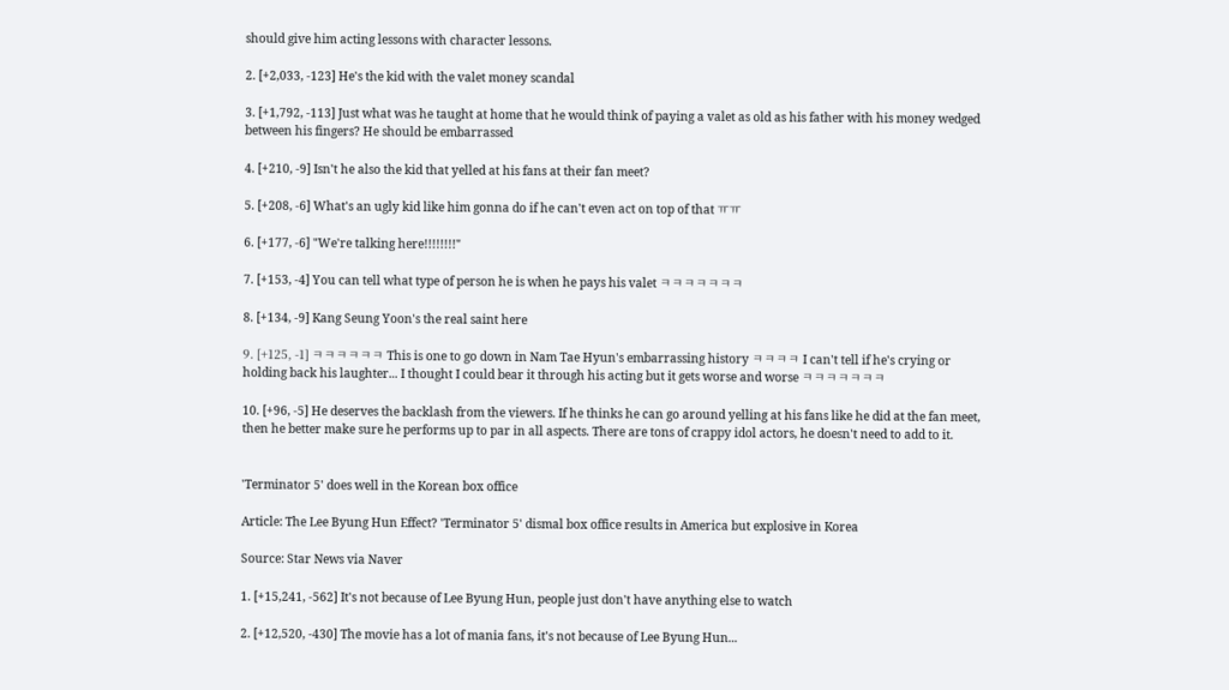should give him acting lessons with character lessons.

2. [+2,033, -123] He's the kid with the valet money scandal

3. [+1,792, -113] Just what was he taught at home that he would think of paying a valet as old as his father with his money wedged between his fingers? He should be embarrassed

4. [+210, -9] Isn't he also the kid that yelled at his fans at their fan meet?

5. [+208, -6] What's an ugly kid like him gonna do if he can't even act on top of that ㅠㅠ

6. [+177, -6] "We're talking here!!!!!!!!"

7. [+153, -4] You can tell what type of person he is when he pays his valet ㅋㅋㅋㅋㅋㅋㅋ

8. [+134, -9] Kang Seung Yoon's the real saint here

9. [+125, -1] ㅋㅋㅋㅋㅋㅋ This is one to go down in Nam Tae Hyun's embarrassing history ㅋㅋㅋㅋ I can't tell if he's crying or holding back his laughter... I thought I could bear it through his acting but it gets worse and worse ㅋㅋㅋㅋㅋㅋㅋ

10. [+96, -5] He deserves the backlash from the viewers. If he thinks he can go around yelling at his fans like he did at the fan meet, then he better make sure he performs up to par in all aspects. There are tons of crappy idol actors, he doesn't need to add to it.


'Terminator 5' does well in the Korean box office

Article: The Lee Byung Hun Effect? 'Terminator 5' dismal box office results in America but explosive in Korea

Source: Star News via Naver

1. [+15,241, -562] It's not because of Lee Byung Hun, people just don't have anything else to watch

2. [+12,520, -430] The movie has a lot of mania fans, it's not because of Lee Byung Hun...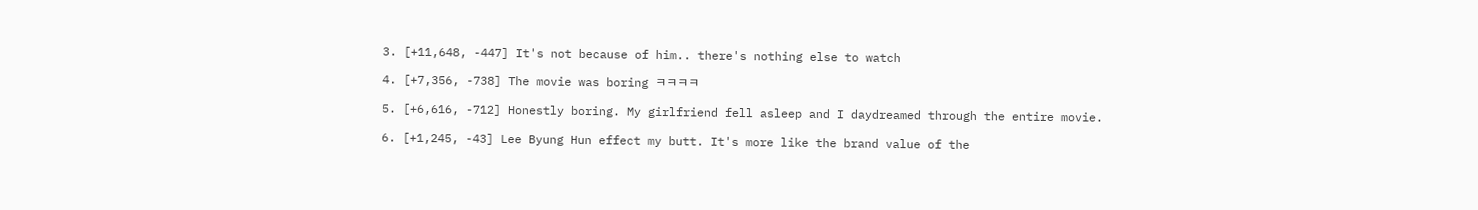3. [+11,648, -447] It's not because of him.. there's nothing else to watch

4. [+7,356, -738] The movie was boring ㅋㅋㅋㅋ

5. [+6,616, -712] Honestly boring. My girlfriend fell asleep and I daydreamed through the entire movie.

6. [+1,245, -43] Lee Byung Hun effect my butt. It's more like the brand value of the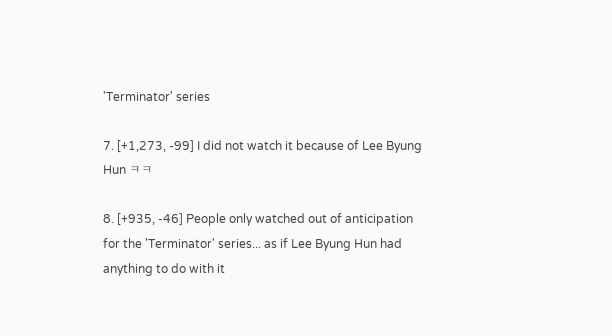'Terminator' series

7. [+1,273, -99] I did not watch it because of Lee Byung Hun ㅋㅋ

8. [+935, -46] People only watched out of anticipation for the 'Terminator' series... as if Lee Byung Hun had anything to do with it